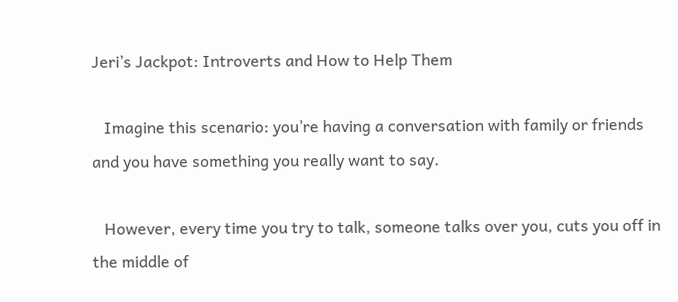Jeri’s Jackpot: Introverts and How to Help Them

   Imagine this scenario: you’re having a conversation with family or friends and you have something you really want to say.

   However, every time you try to talk, someone talks over you, cuts you off in the middle of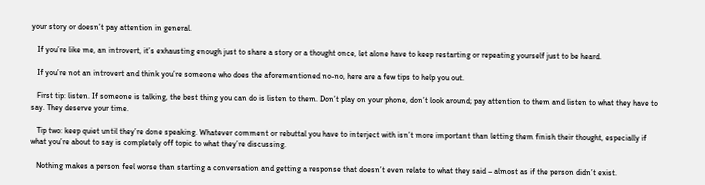your story or doesn’t pay attention in general.

   If you’re like me, an introvert, it’s exhausting enough just to share a story or a thought once, let alone have to keep restarting or repeating yourself just to be heard.

   If you’re not an introvert and think you’re someone who does the aforementioned no-no, here are a few tips to help you out.

   First tip: listen. If someone is talking, the best thing you can do is listen to them. Don’t play on your phone, don’t look around; pay attention to them and listen to what they have to say. They deserve your time.

   Tip two: keep quiet until they’re done speaking. Whatever comment or rebuttal you have to interject with isn’t more important than letting them finish their thought, especially if what you’re about to say is completely off topic to what they’re discussing.

   Nothing makes a person feel worse than starting a conversation and getting a response that doesn’t even relate to what they said – almost as if the person didn’t exist.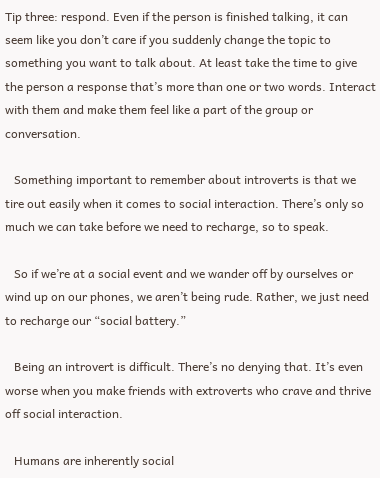Tip three: respond. Even if the person is finished talking, it can seem like you don’t care if you suddenly change the topic to something you want to talk about. At least take the time to give the person a response that’s more than one or two words. Interact with them and make them feel like a part of the group or conversation.

   Something important to remember about introverts is that we tire out easily when it comes to social interaction. There’s only so much we can take before we need to recharge, so to speak.

   So if we’re at a social event and we wander off by ourselves or wind up on our phones, we aren’t being rude. Rather, we just need to recharge our “social battery.”

   Being an introvert is difficult. There’s no denying that. It’s even worse when you make friends with extroverts who crave and thrive off social interaction.

   Humans are inherently social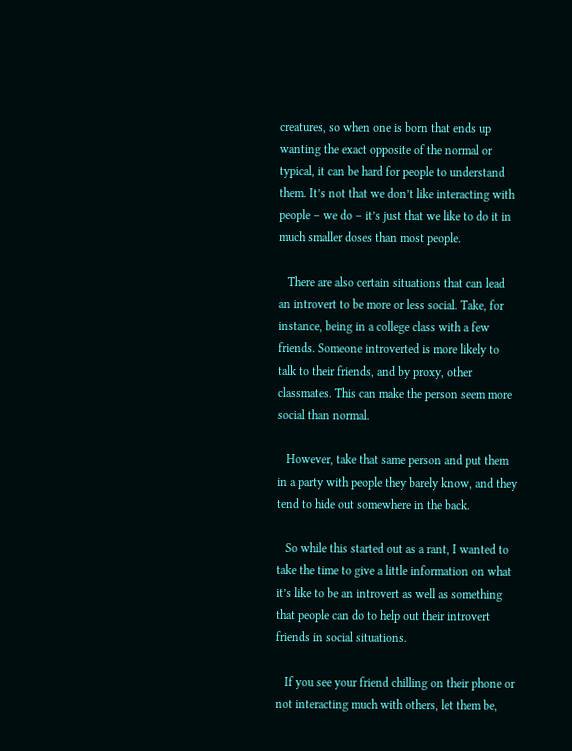creatures, so when one is born that ends up wanting the exact opposite of the normal or typical, it can be hard for people to understand them. It’s not that we don’t like interacting with people – we do – it’s just that we like to do it in much smaller doses than most people.

   There are also certain situations that can lead an introvert to be more or less social. Take, for instance, being in a college class with a few friends. Someone introverted is more likely to talk to their friends, and by proxy, other classmates. This can make the person seem more social than normal.

   However, take that same person and put them in a party with people they barely know, and they tend to hide out somewhere in the back.

   So while this started out as a rant, I wanted to take the time to give a little information on what it’s like to be an introvert as well as something that people can do to help out their introvert friends in social situations.

   If you see your friend chilling on their phone or not interacting much with others, let them be,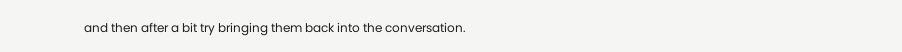and then after a bit try bringing them back into the conversation.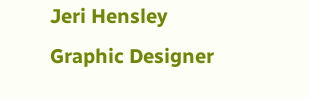Jeri Hensley
Graphic Designer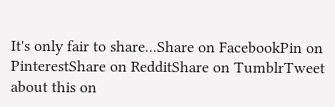It's only fair to share...Share on FacebookPin on PinterestShare on RedditShare on TumblrTweet about this on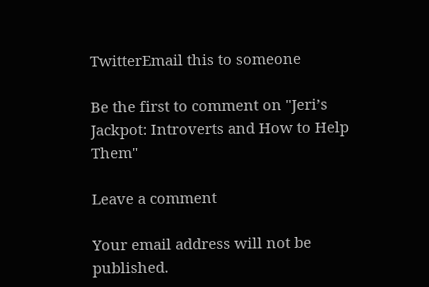TwitterEmail this to someone

Be the first to comment on "Jeri’s Jackpot: Introverts and How to Help Them"

Leave a comment

Your email address will not be published.